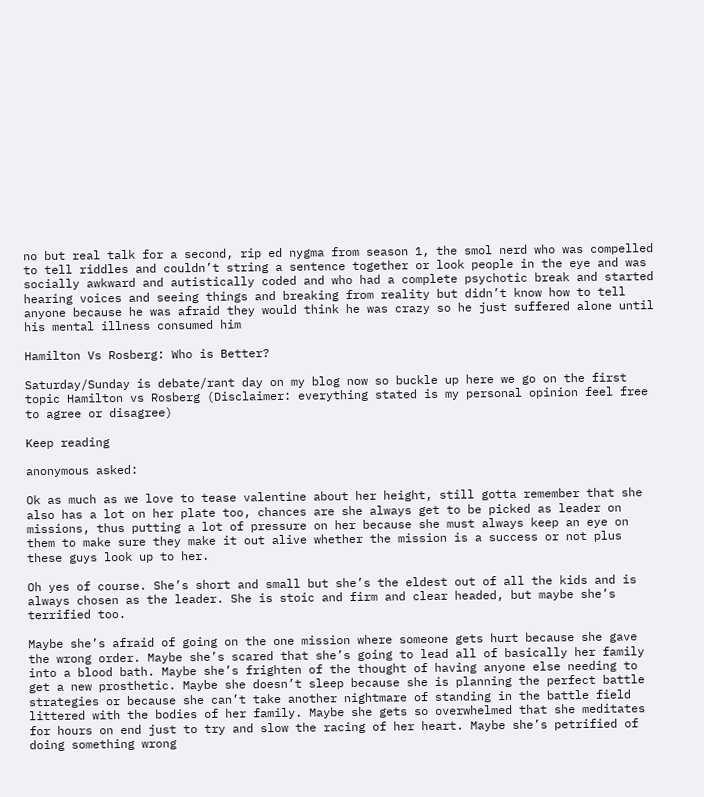no but real talk for a second, rip ed nygma from season 1, the smol nerd who was compelled to tell riddles and couldn’t string a sentence together or look people in the eye and was socially awkward and autistically coded and who had a complete psychotic break and started hearing voices and seeing things and breaking from reality but didn’t know how to tell anyone because he was afraid they would think he was crazy so he just suffered alone until his mental illness consumed him

Hamilton Vs Rosberg: Who is Better?

Saturday/Sunday is debate/rant day on my blog now so buckle up here we go on the first topic Hamilton vs Rosberg (Disclaimer: everything stated is my personal opinion feel free to agree or disagree)

Keep reading

anonymous asked:

Ok as much as we love to tease valentine about her height, still gotta remember that she also has a lot on her plate too, chances are she always get to be picked as leader on missions, thus putting a lot of pressure on her because she must always keep an eye on them to make sure they make it out alive whether the mission is a success or not plus these guys look up to her.

Oh yes of course. She’s short and small but she’s the eldest out of all the kids and is always chosen as the leader. She is stoic and firm and clear headed, but maybe she’s terrified too.

Maybe she’s afraid of going on the one mission where someone gets hurt because she gave the wrong order. Maybe she’s scared that she’s going to lead all of basically her family into a blood bath. Maybe she’s frighten of the thought of having anyone else needing to get a new prosthetic. Maybe she doesn’t sleep because she is planning the perfect battle strategies or because she can’t take another nightmare of standing in the battle field littered with the bodies of her family. Maybe she gets so overwhelmed that she meditates for hours on end just to try and slow the racing of her heart. Maybe she’s petrified of doing something wrong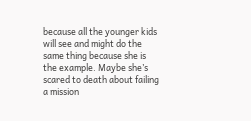because all the younger kids will see and might do the same thing because she is the example. Maybe she’s scared to death about failing a mission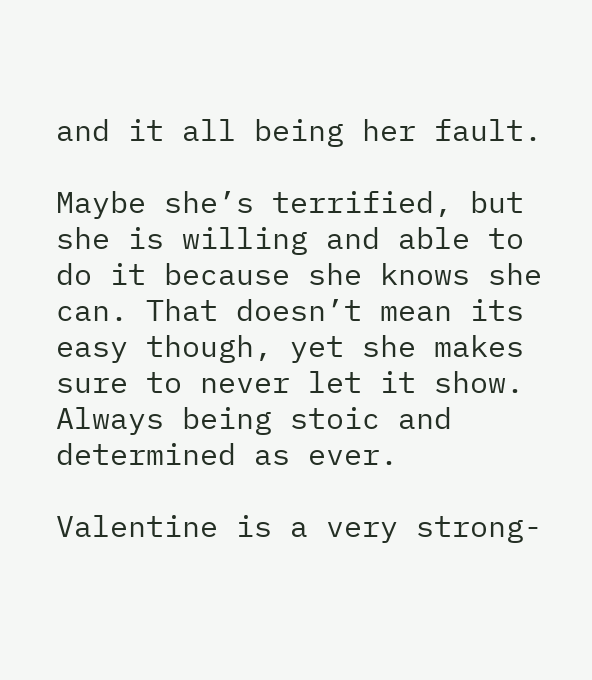and it all being her fault.

Maybe she’s terrified, but she is willing and able to do it because she knows she can. That doesn’t mean its easy though, yet she makes sure to never let it show. Always being stoic and determined as ever.

Valentine is a very strong-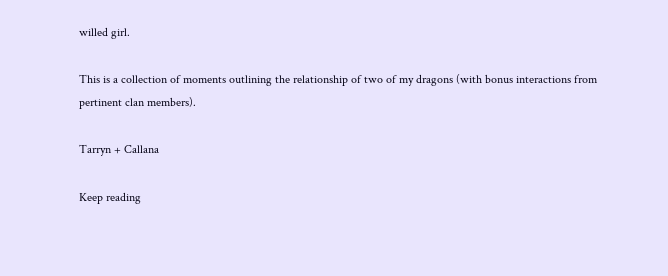willed girl.

This is a collection of moments outlining the relationship of two of my dragons (with bonus interactions from pertinent clan members).

Tarryn + Callana

Keep reading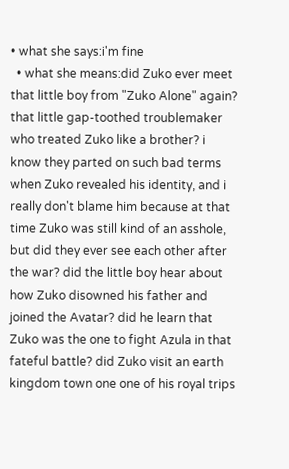• what she says:i'm fine
  • what she means:did Zuko ever meet that little boy from "Zuko Alone" again? that little gap-toothed troublemaker who treated Zuko like a brother? i know they parted on such bad terms when Zuko revealed his identity, and i really don't blame him because at that time Zuko was still kind of an asshole, but did they ever see each other after the war? did the little boy hear about how Zuko disowned his father and joined the Avatar? did he learn that Zuko was the one to fight Azula in that fateful battle? did Zuko visit an earth kingdom town one one of his royal trips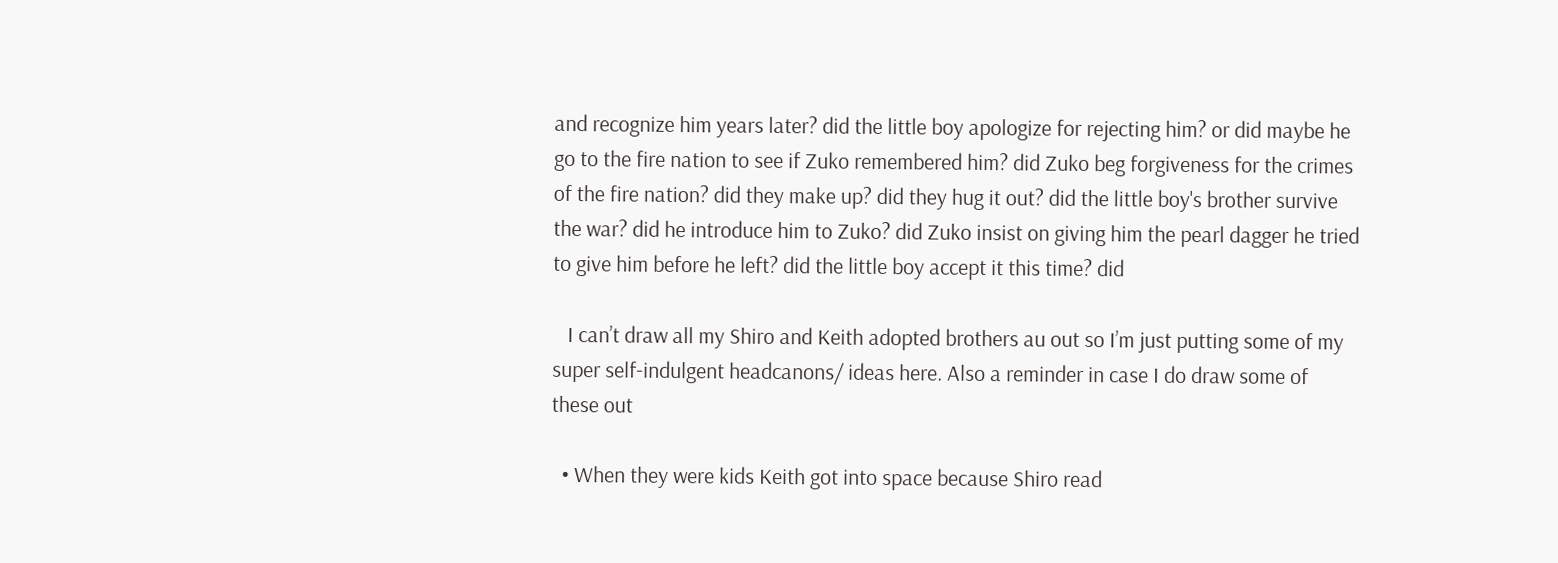and recognize him years later? did the little boy apologize for rejecting him? or did maybe he go to the fire nation to see if Zuko remembered him? did Zuko beg forgiveness for the crimes of the fire nation? did they make up? did they hug it out? did the little boy's brother survive the war? did he introduce him to Zuko? did Zuko insist on giving him the pearl dagger he tried to give him before he left? did the little boy accept it this time? did

   I can’t draw all my Shiro and Keith adopted brothers au out so I’m just putting some of my super self-indulgent headcanons/ ideas here. Also a reminder in case I do draw some of these out

  • When they were kids Keith got into space because Shiro read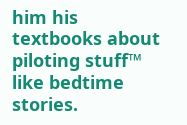him his textbooks about piloting stuff™ like bedtime stories.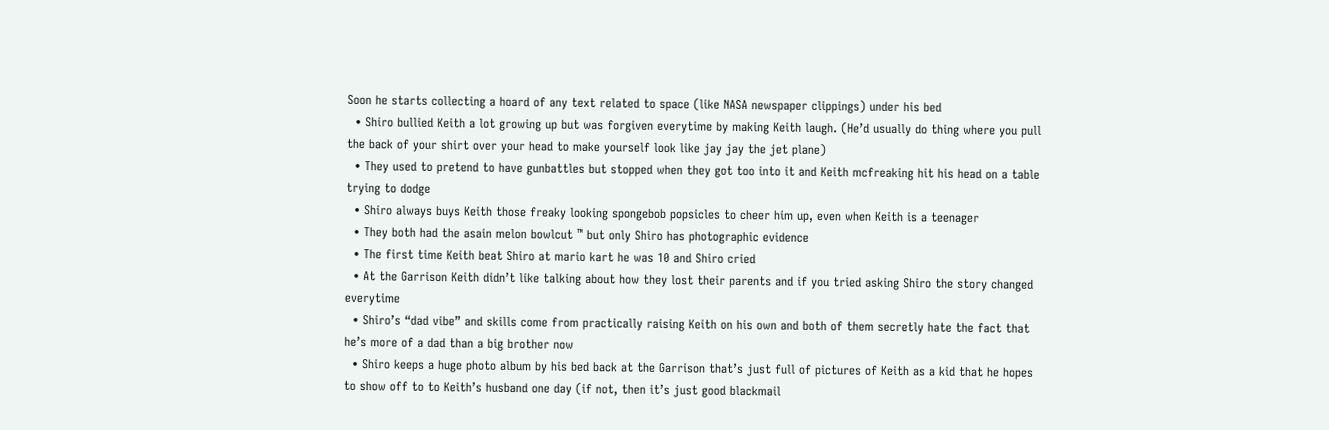Soon he starts collecting a hoard of any text related to space (like NASA newspaper clippings) under his bed
  • Shiro bullied Keith a lot growing up but was forgiven everytime by making Keith laugh. (He’d usually do thing where you pull the back of your shirt over your head to make yourself look like jay jay the jet plane)
  • They used to pretend to have gunbattles but stopped when they got too into it and Keith mcfreaking hit his head on a table trying to dodge
  • Shiro always buys Keith those freaky looking spongebob popsicles to cheer him up, even when Keith is a teenager
  • They both had the asain melon bowlcut ™ but only Shiro has photographic evidence
  • The first time Keith beat Shiro at mario kart he was 10 and Shiro cried
  • At the Garrison Keith didn’t like talking about how they lost their parents and if you tried asking Shiro the story changed everytime
  • Shiro’s “dad vibe” and skills come from practically raising Keith on his own and both of them secretly hate the fact that he’s more of a dad than a big brother now
  • Shiro keeps a huge photo album by his bed back at the Garrison that’s just full of pictures of Keith as a kid that he hopes to show off to to Keith’s husband one day (if not, then it’s just good blackmail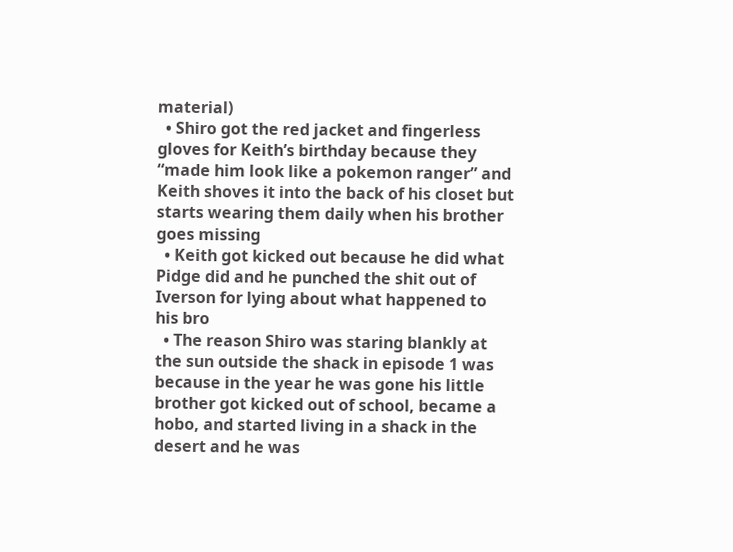material)
  • Shiro got the red jacket and fingerless gloves for Keith’s birthday because they “made him look like a pokemon ranger” and Keith shoves it into the back of his closet but starts wearing them daily when his brother goes missing
  • Keith got kicked out because he did what Pidge did and he punched the shit out of Iverson for lying about what happened to his bro
  • The reason Shiro was staring blankly at the sun outside the shack in episode 1 was because in the year he was gone his little brother got kicked out of school, became a hobo, and started living in a shack in the desert and he was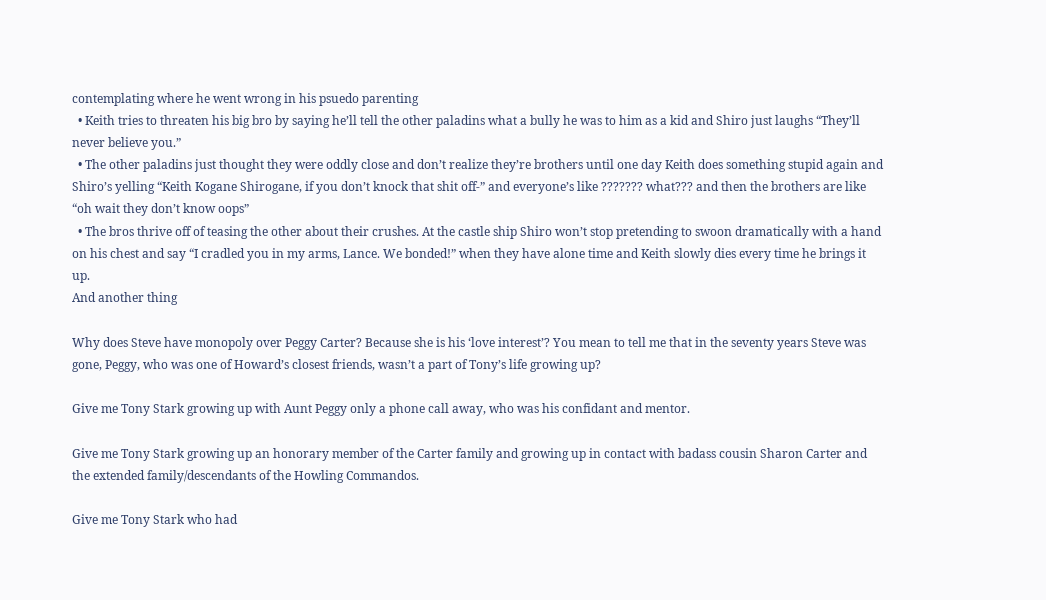contemplating where he went wrong in his psuedo parenting
  • Keith tries to threaten his big bro by saying he’ll tell the other paladins what a bully he was to him as a kid and Shiro just laughs “They’ll never believe you.”
  • The other paladins just thought they were oddly close and don’t realize they’re brothers until one day Keith does something stupid again and Shiro’s yelling “Keith Kogane Shirogane, if you don’t knock that shit off-” and everyone’s like ??????? what??? and then the brothers are like “oh wait they don’t know oops”
  • The bros thrive off of teasing the other about their crushes. At the castle ship Shiro won’t stop pretending to swoon dramatically with a hand on his chest and say “I cradled you in my arms, Lance. We bonded!” when they have alone time and Keith slowly dies every time he brings it up.
And another thing

Why does Steve have monopoly over Peggy Carter? Because she is his ‘love interest’? You mean to tell me that in the seventy years Steve was gone, Peggy, who was one of Howard’s closest friends, wasn’t a part of Tony’s life growing up?

Give me Tony Stark growing up with Aunt Peggy only a phone call away, who was his confidant and mentor.

Give me Tony Stark growing up an honorary member of the Carter family and growing up in contact with badass cousin Sharon Carter and the extended family/descendants of the Howling Commandos.

Give me Tony Stark who had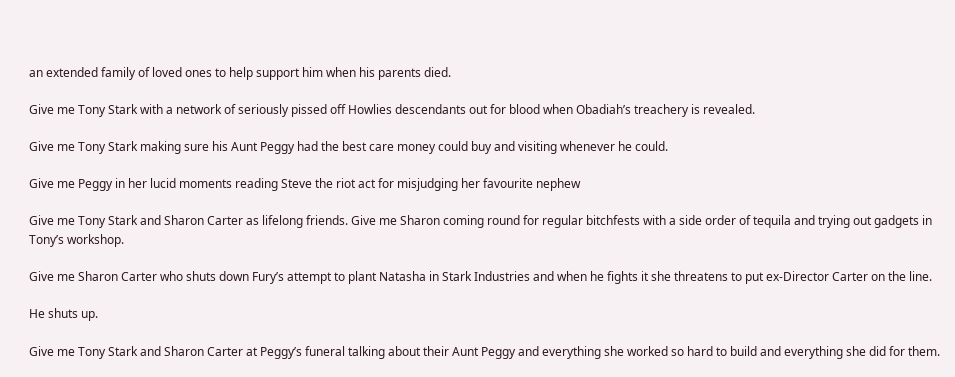an extended family of loved ones to help support him when his parents died.

Give me Tony Stark with a network of seriously pissed off Howlies descendants out for blood when Obadiah’s treachery is revealed.

Give me Tony Stark making sure his Aunt Peggy had the best care money could buy and visiting whenever he could.

Give me Peggy in her lucid moments reading Steve the riot act for misjudging her favourite nephew

Give me Tony Stark and Sharon Carter as lifelong friends. Give me Sharon coming round for regular bitchfests with a side order of tequila and trying out gadgets in Tony’s workshop.

Give me Sharon Carter who shuts down Fury’s attempt to plant Natasha in Stark Industries and when he fights it she threatens to put ex-Director Carter on the line.

He shuts up.

Give me Tony Stark and Sharon Carter at Peggy’s funeral talking about their Aunt Peggy and everything she worked so hard to build and everything she did for them.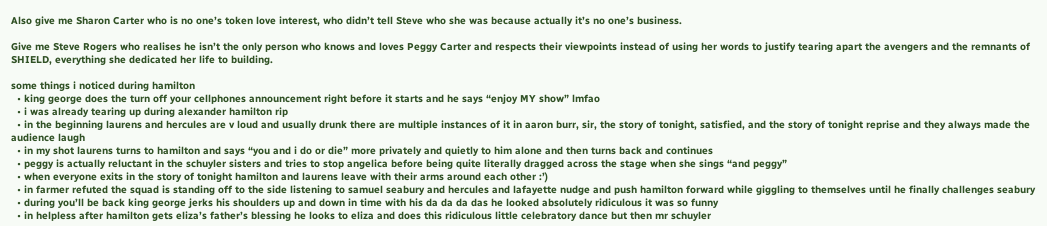Also give me Sharon Carter who is no one’s token love interest, who didn’t tell Steve who she was because actually it’s no one’s business.

Give me Steve Rogers who realises he isn’t the only person who knows and loves Peggy Carter and respects their viewpoints instead of using her words to justify tearing apart the avengers and the remnants of SHIELD, everything she dedicated her life to building.

some things i noticed during hamilton
  • king george does the turn off your cellphones announcement right before it starts and he says “enjoy MY show” lmfao
  • i was already tearing up during alexander hamilton rip
  • in the beginning laurens and hercules are v loud and usually drunk there are multiple instances of it in aaron burr, sir, the story of tonight, satisfied, and the story of tonight reprise and they always made the audience laugh
  • in my shot laurens turns to hamilton and says “you and i do or die” more privately and quietly to him alone and then turns back and continues
  • peggy is actually reluctant in the schuyler sisters and tries to stop angelica before being quite literally dragged across the stage when she sings “and peggy”
  • when everyone exits in the story of tonight hamilton and laurens leave with their arms around each other :’)
  • in farmer refuted the squad is standing off to the side listening to samuel seabury and hercules and lafayette nudge and push hamilton forward while giggling to themselves until he finally challenges seabury
  • during you’ll be back king george jerks his shoulders up and down in time with his da da da das he looked absolutely ridiculous it was so funny
  • in helpless after hamilton gets eliza’s father’s blessing he looks to eliza and does this ridiculous little celebratory dance but then mr schuyler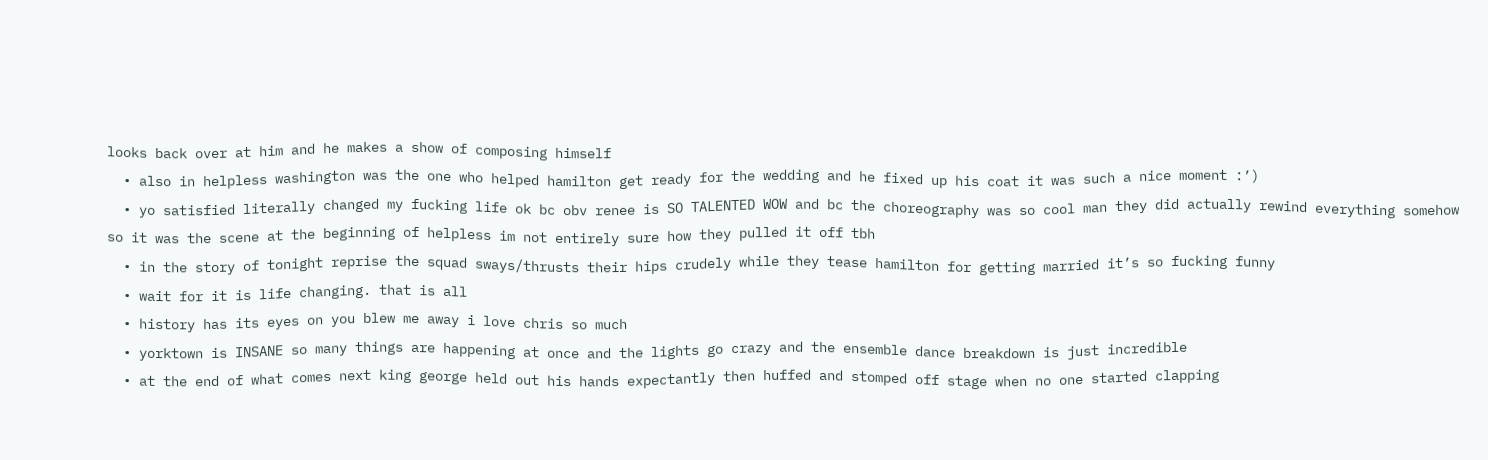looks back over at him and he makes a show of composing himself
  • also in helpless washington was the one who helped hamilton get ready for the wedding and he fixed up his coat it was such a nice moment :’)
  • yo satisfied literally changed my fucking life ok bc obv renee is SO TALENTED WOW and bc the choreography was so cool man they did actually rewind everything somehow so it was the scene at the beginning of helpless im not entirely sure how they pulled it off tbh
  • in the story of tonight reprise the squad sways/thrusts their hips crudely while they tease hamilton for getting married it’s so fucking funny
  • wait for it is life changing. that is all
  • history has its eyes on you blew me away i love chris so much
  • yorktown is INSANE so many things are happening at once and the lights go crazy and the ensemble dance breakdown is just incredible
  • at the end of what comes next king george held out his hands expectantly then huffed and stomped off stage when no one started clapping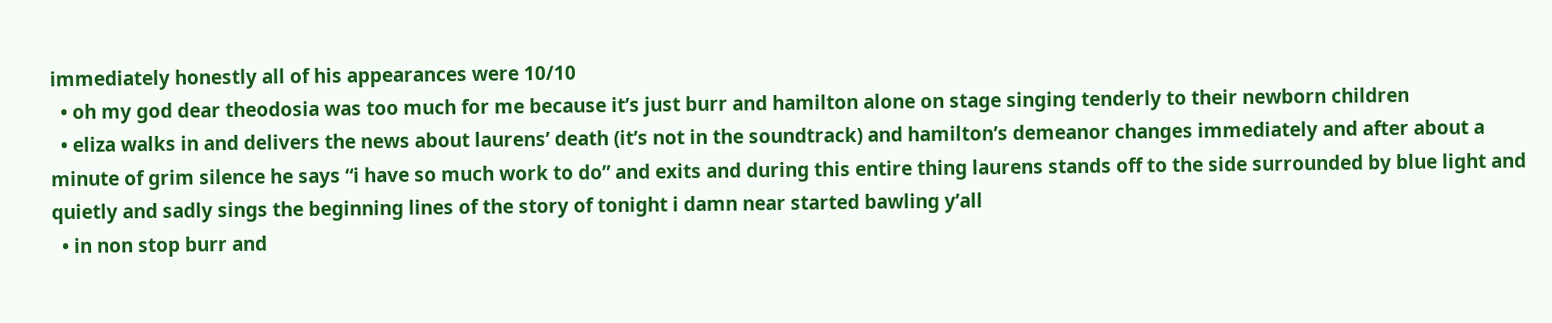immediately honestly all of his appearances were 10/10
  • oh my god dear theodosia was too much for me because it’s just burr and hamilton alone on stage singing tenderly to their newborn children
  • eliza walks in and delivers the news about laurens’ death (it’s not in the soundtrack) and hamilton’s demeanor changes immediately and after about a minute of grim silence he says “i have so much work to do” and exits and during this entire thing laurens stands off to the side surrounded by blue light and quietly and sadly sings the beginning lines of the story of tonight i damn near started bawling y’all
  • in non stop burr and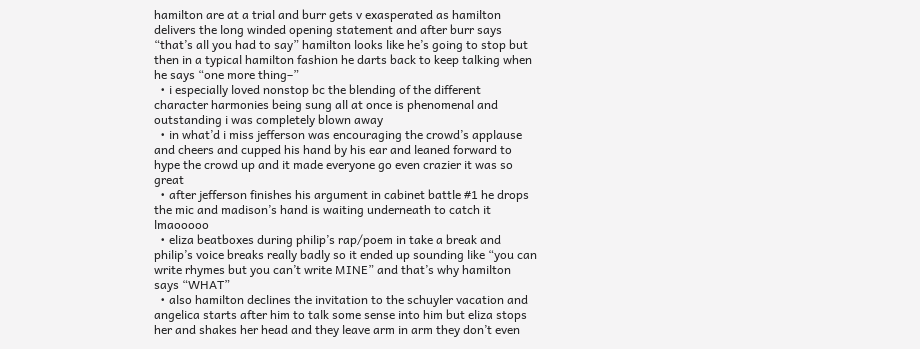hamilton are at a trial and burr gets v exasperated as hamilton delivers the long winded opening statement and after burr says “that’s all you had to say” hamilton looks like he’s going to stop but then in a typical hamilton fashion he darts back to keep talking when he says “one more thing–”
  • i especially loved nonstop bc the blending of the different character harmonies being sung all at once is phenomenal and outstanding i was completely blown away
  • in what’d i miss jefferson was encouraging the crowd’s applause and cheers and cupped his hand by his ear and leaned forward to hype the crowd up and it made everyone go even crazier it was so great
  • after jefferson finishes his argument in cabinet battle #1 he drops the mic and madison’s hand is waiting underneath to catch it lmaooooo
  • eliza beatboxes during philip’s rap/poem in take a break and philip’s voice breaks really badly so it ended up sounding like “you can write rhymes but you can’t write MINE” and that’s why hamilton says “WHAT”
  • also hamilton declines the invitation to the schuyler vacation and angelica starts after him to talk some sense into him but eliza stops her and shakes her head and they leave arm in arm they don’t even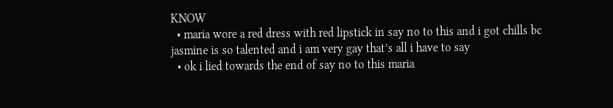KNOW
  • maria wore a red dress with red lipstick in say no to this and i got chills bc jasmine is so talented and i am very gay that’s all i have to say
  • ok i lied towards the end of say no to this maria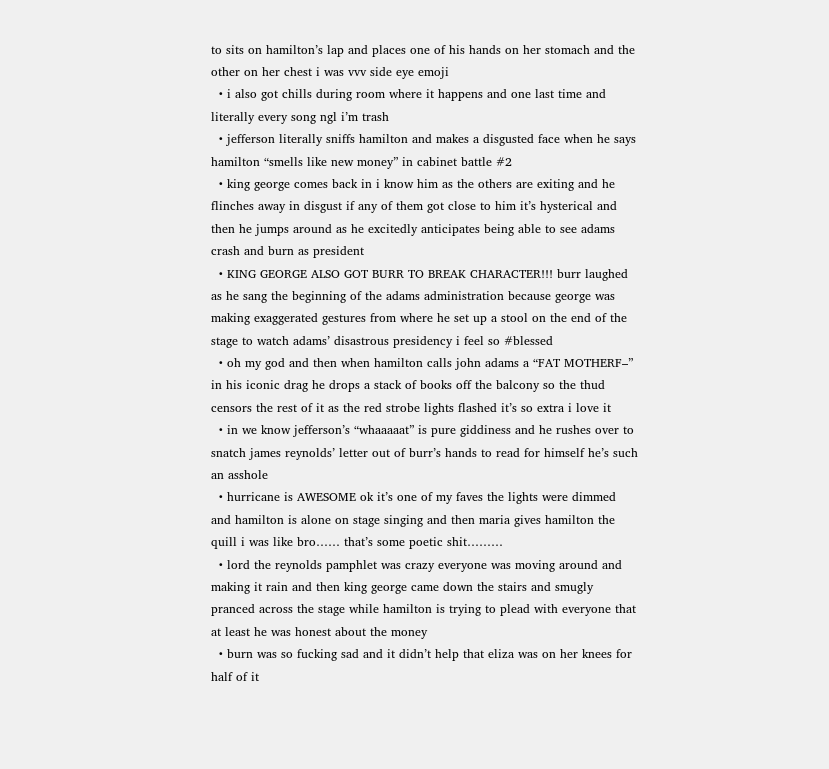to sits on hamilton’s lap and places one of his hands on her stomach and the other on her chest i was vvv side eye emoji
  • i also got chills during room where it happens and one last time and literally every song ngl i’m trash
  • jefferson literally sniffs hamilton and makes a disgusted face when he says hamilton “smells like new money” in cabinet battle #2
  • king george comes back in i know him as the others are exiting and he flinches away in disgust if any of them got close to him it’s hysterical and then he jumps around as he excitedly anticipates being able to see adams crash and burn as president
  • KING GEORGE ALSO GOT BURR TO BREAK CHARACTER!!! burr laughed as he sang the beginning of the adams administration because george was making exaggerated gestures from where he set up a stool on the end of the stage to watch adams’ disastrous presidency i feel so #blessed
  • oh my god and then when hamilton calls john adams a “FAT MOTHERF–” in his iconic drag he drops a stack of books off the balcony so the thud censors the rest of it as the red strobe lights flashed it’s so extra i love it
  • in we know jefferson’s “whaaaaat” is pure giddiness and he rushes over to snatch james reynolds’ letter out of burr’s hands to read for himself he’s such an asshole
  • hurricane is AWESOME ok it’s one of my faves the lights were dimmed and hamilton is alone on stage singing and then maria gives hamilton the quill i was like bro…… that’s some poetic shit………
  • lord the reynolds pamphlet was crazy everyone was moving around and making it rain and then king george came down the stairs and smugly pranced across the stage while hamilton is trying to plead with everyone that at least he was honest about the money
  • burn was so fucking sad and it didn’t help that eliza was on her knees for half of it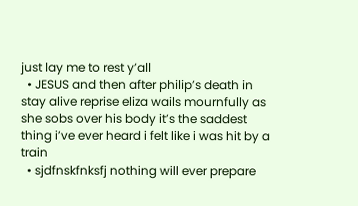just lay me to rest y’all
  • JESUS and then after philip’s death in stay alive reprise eliza wails mournfully as she sobs over his body it’s the saddest thing i’ve ever heard i felt like i was hit by a train
  • sjdfnskfnksfj nothing will ever prepare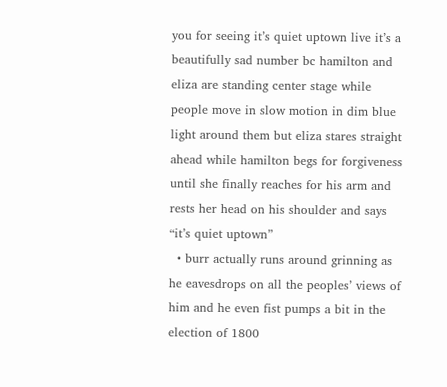you for seeing it’s quiet uptown live it’s a beautifully sad number bc hamilton and eliza are standing center stage while people move in slow motion in dim blue light around them but eliza stares straight ahead while hamilton begs for forgiveness until she finally reaches for his arm and rests her head on his shoulder and says “it’s quiet uptown”
  • burr actually runs around grinning as he eavesdrops on all the peoples’ views of him and he even fist pumps a bit in the election of 1800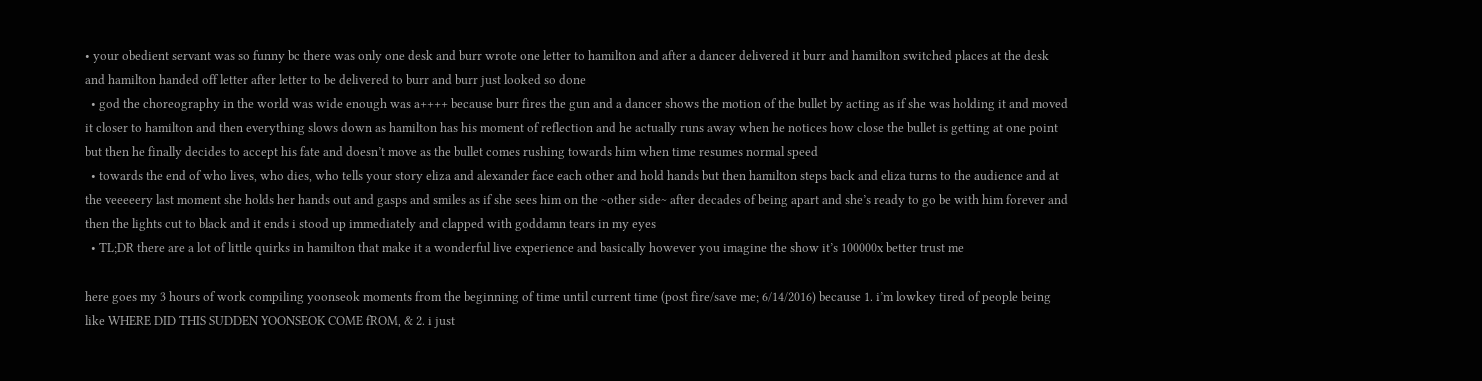• your obedient servant was so funny bc there was only one desk and burr wrote one letter to hamilton and after a dancer delivered it burr and hamilton switched places at the desk and hamilton handed off letter after letter to be delivered to burr and burr just looked so done
  • god the choreography in the world was wide enough was a++++ because burr fires the gun and a dancer shows the motion of the bullet by acting as if she was holding it and moved it closer to hamilton and then everything slows down as hamilton has his moment of reflection and he actually runs away when he notices how close the bullet is getting at one point but then he finally decides to accept his fate and doesn’t move as the bullet comes rushing towards him when time resumes normal speed
  • towards the end of who lives, who dies, who tells your story eliza and alexander face each other and hold hands but then hamilton steps back and eliza turns to the audience and at the veeeeery last moment she holds her hands out and gasps and smiles as if she sees him on the ~other side~ after decades of being apart and she’s ready to go be with him forever and then the lights cut to black and it ends i stood up immediately and clapped with goddamn tears in my eyes
  • TL;DR there are a lot of little quirks in hamilton that make it a wonderful live experience and basically however you imagine the show it’s 100000x better trust me

here goes my 3 hours of work compiling yoonseok moments from the beginning of time until current time (post fire/save me; 6/14/2016) because 1. i’m lowkey tired of people being like WHERE DID THIS SUDDEN YOONSEOK COME fROM, & 2. i just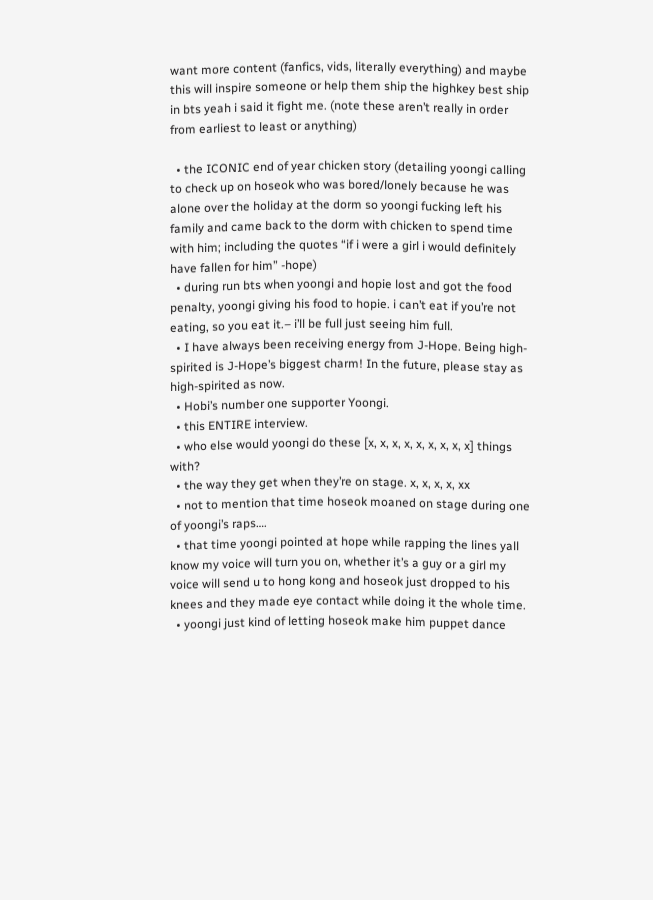want more content (fanfics, vids, literally everything) and maybe this will inspire someone or help them ship the highkey best ship in bts yeah i said it fight me. (note these aren’t really in order from earliest to least or anything)

  • the ICONIC end of year chicken story (detailing yoongi calling to check up on hoseok who was bored/lonely because he was alone over the holiday at the dorm so yoongi fucking left his family and came back to the dorm with chicken to spend time with him; including the quotes “if i were a girl i would definitely have fallen for him” -hope)
  • during run bts when yoongi and hopie lost and got the food penalty, yoongi giving his food to hopie. i can’t eat if you’re not eating, so you eat it.– i’ll be full just seeing him full.
  • I have always been receiving energy from J-Hope. Being high-spirited is J-Hope’s biggest charm! In the future, please stay as high-spirited as now.
  • Hobi’s number one supporter Yoongi.
  • this ENTIRE interview.
  • who else would yoongi do these [x, x, x, x, x, x, x, x, x] things with?
  • the way they get when they’re on stage. x, x, x, x, xx
  • not to mention that time hoseok moaned on stage during one of yoongi’s raps….
  • that time yoongi pointed at hope while rapping the lines yall know my voice will turn you on, whether it’s a guy or a girl my voice will send u to hong kong and hoseok just dropped to his knees and they made eye contact while doing it the whole time.
  • yoongi just kind of letting hoseok make him puppet dance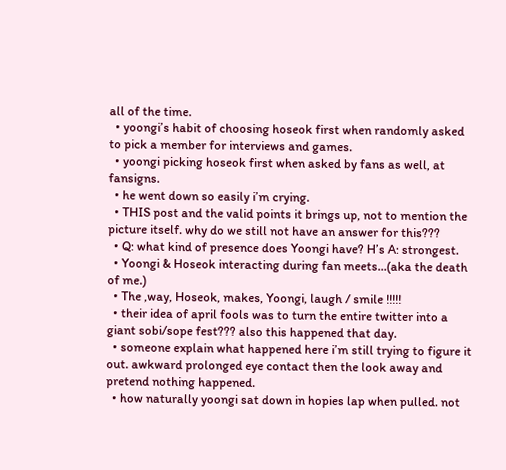all of the time.
  • yoongi’s habit of choosing hoseok first when randomly asked to pick a member for interviews and games.
  • yoongi picking hoseok first when asked by fans as well, at fansigns.
  • he went down so easily i’m crying.
  • THIS post and the valid points it brings up, not to mention the picture itself. why do we still not have an answer for this???
  • Q: what kind of presence does Yoongi have? H’s A: strongest.
  • Yoongi & Hoseok interacting during fan meets…(aka the death of me.)
  • The ,way, Hoseok, makes, Yoongi, laugh / smile !!!!!
  • their idea of april fools was to turn the entire twitter into a giant sobi/sope fest??? also this happened that day.
  • someone explain what happened here i’m still trying to figure it out. awkward prolonged eye contact then the look away and pretend nothing happened.
  • how naturally yoongi sat down in hopies lap when pulled. not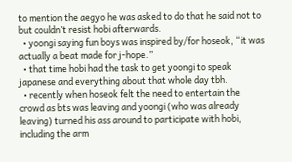to mention the aegyo he was asked to do that he said not to but couldn’t resist hobi afterwards.
  • yoongi saying fun boys was inspired by/for hoseok, “it was actually a beat made for j-hope.”
  • that time hobi had the task to get yoongi to speak japanese and everything about that whole day tbh.
  • recently when hoseok felt the need to entertain the crowd as bts was leaving and yoongi (who was already leaving) turned his ass around to participate with hobi, including the arm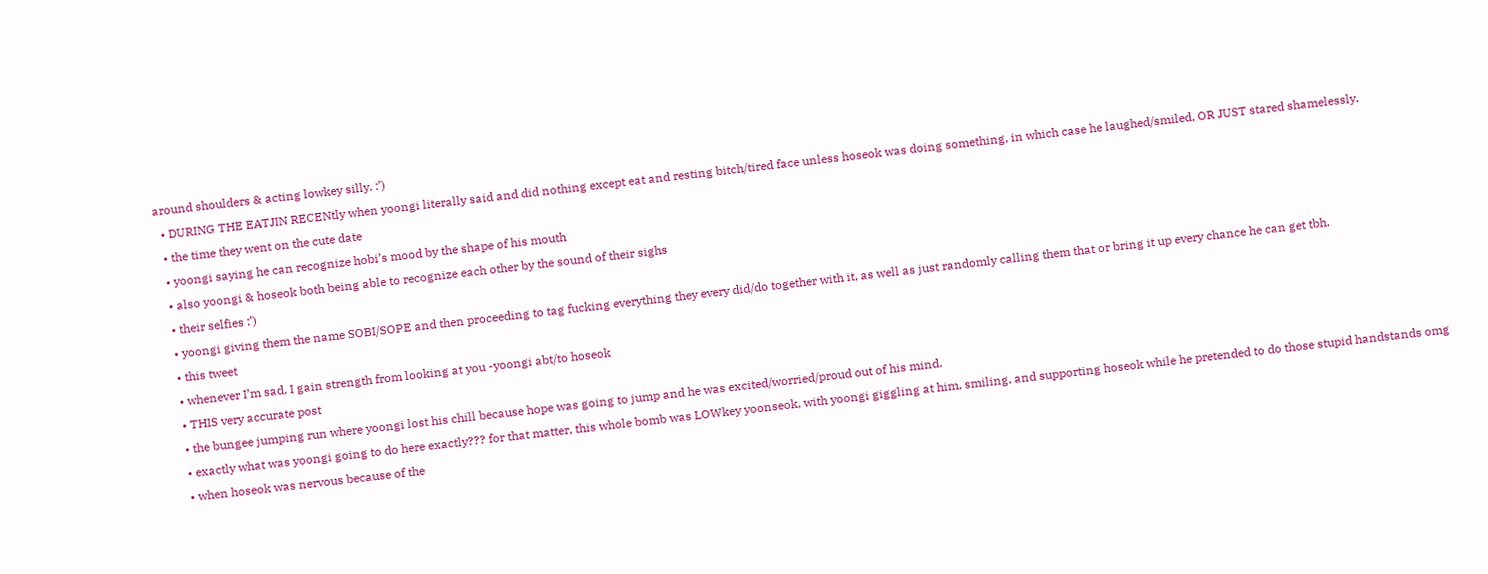around shoulders & acting lowkey silly. :’)
  • DURING THE EATJIN RECENtly when yoongi literally said and did nothing except eat and resting bitch/tired face unless hoseok was doing something, in which case he laughed/smiled, OR JUST stared shamelessly.
  • the time they went on the cute date
  • yoongi saying he can recognize hobi’s mood by the shape of his mouth
  • also yoongi & hoseok both being able to recognize each other by the sound of their sighs
  • their selfies :’)
  • yoongi giving them the name SOBI/SOPE and then proceeding to tag fucking everything they every did/do together with it, as well as just randomly calling them that or bring it up every chance he can get tbh.
  • this tweet
  • whenever I’m sad, I gain strength from looking at you -yoongi abt/to hoseok
  • THIS very accurate post
  • the bungee jumping run where yoongi lost his chill because hope was going to jump and he was excited/worried/proud out of his mind.
  • exactly what was yoongi going to do here exactly??? for that matter, this whole bomb was LOWkey yoonseok, with yoongi giggling at him, smiling, and supporting hoseok while he pretended to do those stupid handstands omg
  • when hoseok was nervous because of the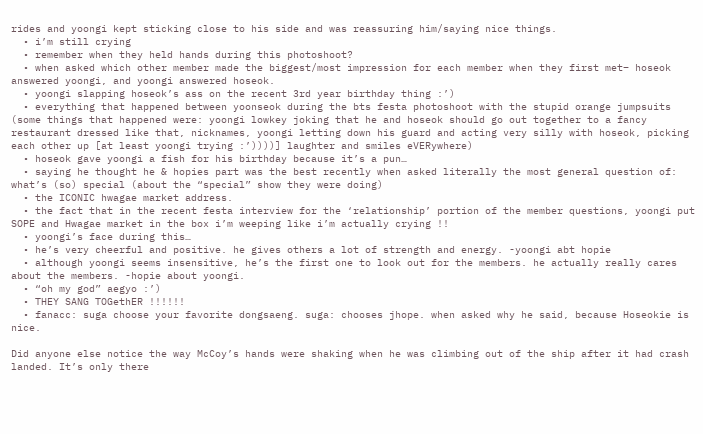rides and yoongi kept sticking close to his side and was reassuring him/saying nice things.
  • i’m still crying
  • remember when they held hands during this photoshoot?
  • when asked which other member made the biggest/most impression for each member when they first met– hoseok answered yoongi, and yoongi answered hoseok.
  • yoongi slapping hoseok’s ass on the recent 3rd year birthday thing :’)
  • everything that happened between yoonseok during the bts festa photoshoot with the stupid orange jumpsuits (some things that happened were: yoongi lowkey joking that he and hoseok should go out together to a fancy restaurant dressed like that, nicknames, yoongi letting down his guard and acting very silly with hoseok, picking each other up [at least yoongi trying :’))))] laughter and smiles eVERywhere)
  • hoseok gave yoongi a fish for his birthday because it’s a pun…
  • saying he thought he & hopies part was the best recently when asked literally the most general question of: what’s (so) special (about the “special” show they were doing)
  • the ICONIC hwagae market address.
  • the fact that in the recent festa interview for the ‘relationship’ portion of the member questions, yoongi put SOPE and Hwagae market in the box i’m weeping like i’m actually crying !!
  • yoongi’s face during this…
  • he’s very cheerful and positive. he gives others a lot of strength and energy. -yoongi abt hopie
  • although yoongi seems insensitive, he’s the first one to look out for the members. he actually really cares about the members. -hopie about yoongi.
  • “oh my god” aegyo :’)
  • THEY SANG TOGethER !!!!!!
  • fanacc: suga choose your favorite dongsaeng. suga: chooses jhope. when asked why he said, because Hoseokie is nice.

Did anyone else notice the way McCoy’s hands were shaking when he was climbing out of the ship after it had crash landed. It’s only there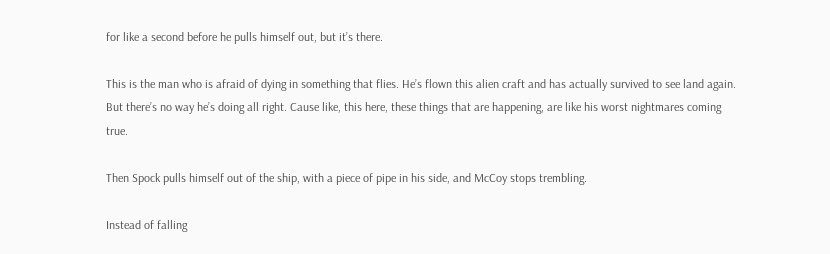for like a second before he pulls himself out, but it’s there.

This is the man who is afraid of dying in something that flies. He’s flown this alien craft and has actually survived to see land again. But there’s no way he’s doing all right. Cause like, this here, these things that are happening, are like his worst nightmares coming true.

Then Spock pulls himself out of the ship, with a piece of pipe in his side, and McCoy stops trembling.

Instead of falling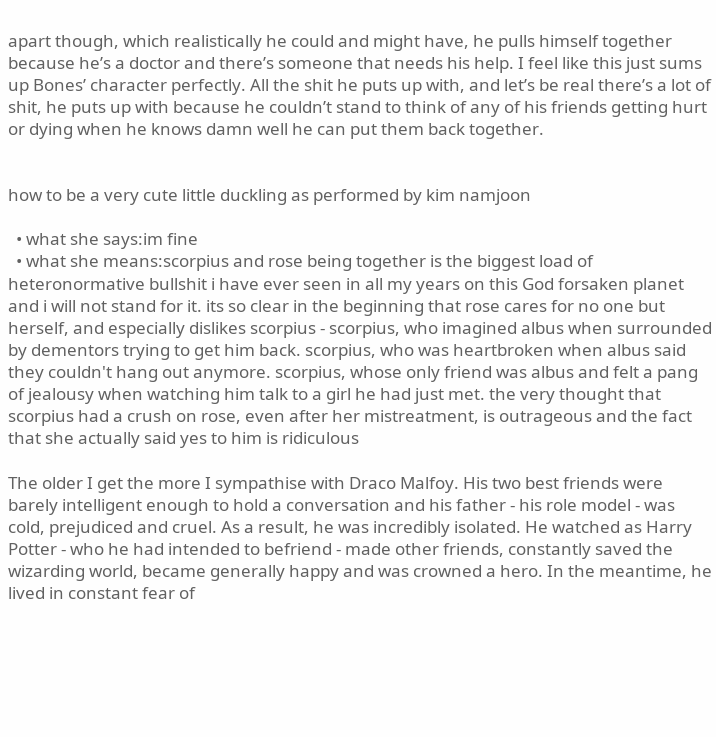apart though, which realistically he could and might have, he pulls himself together because he’s a doctor and there’s someone that needs his help. I feel like this just sums up Bones’ character perfectly. All the shit he puts up with, and let’s be real there’s a lot of shit, he puts up with because he couldn’t stand to think of any of his friends getting hurt or dying when he knows damn well he can put them back together.


how to be a very cute little duckling as performed by kim namjoon

  • what she says:im fine
  • what she means:scorpius and rose being together is the biggest load of heteronormative bullshit i have ever seen in all my years on this God forsaken planet and i will not stand for it. its so clear in the beginning that rose cares for no one but herself, and especially dislikes scorpius - scorpius, who imagined albus when surrounded by dementors trying to get him back. scorpius, who was heartbroken when albus said they couldn't hang out anymore. scorpius, whose only friend was albus and felt a pang of jealousy when watching him talk to a girl he had just met. the very thought that scorpius had a crush on rose, even after her mistreatment, is outrageous and the fact that she actually said yes to him is ridiculous

The older I get the more I sympathise with Draco Malfoy. His two best friends were barely intelligent enough to hold a conversation and his father - his role model - was cold, prejudiced and cruel. As a result, he was incredibly isolated. He watched as Harry Potter - who he had intended to befriend - made other friends, constantly saved the wizarding world, became generally happy and was crowned a hero. In the meantime, he lived in constant fear of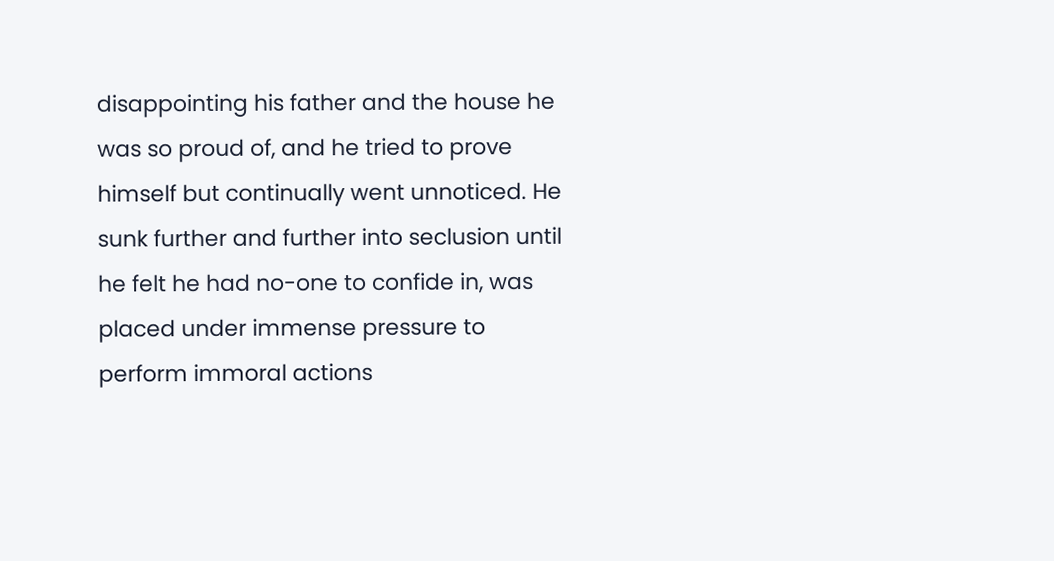disappointing his father and the house he was so proud of, and he tried to prove himself but continually went unnoticed. He sunk further and further into seclusion until he felt he had no-one to confide in, was placed under immense pressure to perform immoral actions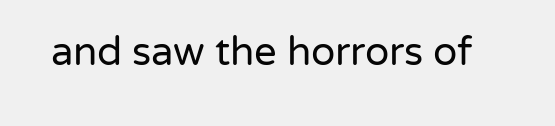and saw the horrors of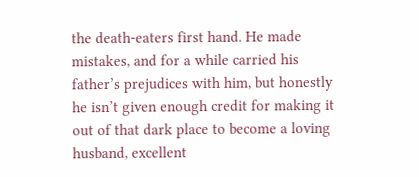the death-eaters first hand. He made mistakes, and for a while carried his father’s prejudices with him, but honestly he isn’t given enough credit for making it out of that dark place to become a loving husband, excellent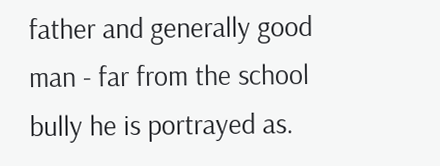father and generally good man - far from the school bully he is portrayed as.